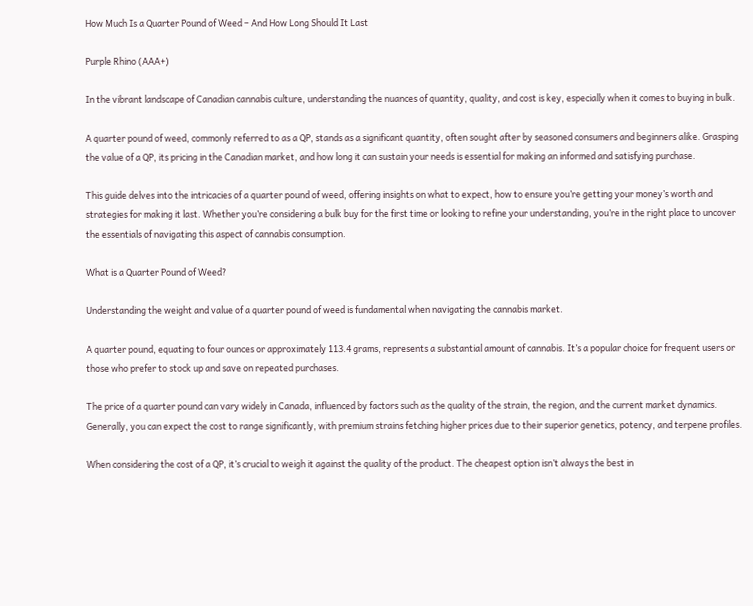How Much Is a Quarter Pound of Weed – And How Long Should It Last

Purple Rhino (AAA+)

In the vibrant landscape of Canadian cannabis culture, understanding the nuances of quantity, quality, and cost is key, especially when it comes to buying in bulk.

A quarter pound of weed, commonly referred to as a QP, stands as a significant quantity, often sought after by seasoned consumers and beginners alike. Grasping the value of a QP, its pricing in the Canadian market, and how long it can sustain your needs is essential for making an informed and satisfying purchase.

This guide delves into the intricacies of a quarter pound of weed, offering insights on what to expect, how to ensure you’re getting your money’s worth and strategies for making it last. Whether you’re considering a bulk buy for the first time or looking to refine your understanding, you’re in the right place to uncover the essentials of navigating this aspect of cannabis consumption.

What is a Quarter Pound of Weed?

Understanding the weight and value of a quarter pound of weed is fundamental when navigating the cannabis market.

A quarter pound, equating to four ounces or approximately 113.4 grams, represents a substantial amount of cannabis. It’s a popular choice for frequent users or those who prefer to stock up and save on repeated purchases.

The price of a quarter pound can vary widely in Canada, influenced by factors such as the quality of the strain, the region, and the current market dynamics. Generally, you can expect the cost to range significantly, with premium strains fetching higher prices due to their superior genetics, potency, and terpene profiles.

When considering the cost of a QP, it’s crucial to weigh it against the quality of the product. The cheapest option isn’t always the best in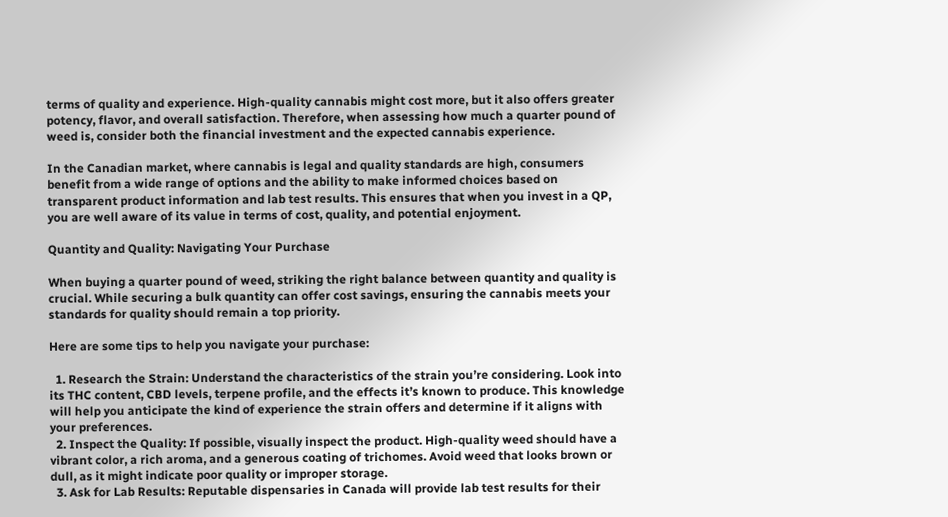terms of quality and experience. High-quality cannabis might cost more, but it also offers greater potency, flavor, and overall satisfaction. Therefore, when assessing how much a quarter pound of weed is, consider both the financial investment and the expected cannabis experience.

In the Canadian market, where cannabis is legal and quality standards are high, consumers benefit from a wide range of options and the ability to make informed choices based on transparent product information and lab test results. This ensures that when you invest in a QP, you are well aware of its value in terms of cost, quality, and potential enjoyment.

Quantity and Quality: Navigating Your Purchase

When buying a quarter pound of weed, striking the right balance between quantity and quality is crucial. While securing a bulk quantity can offer cost savings, ensuring the cannabis meets your standards for quality should remain a top priority.

Here are some tips to help you navigate your purchase:

  1. Research the Strain: Understand the characteristics of the strain you’re considering. Look into its THC content, CBD levels, terpene profile, and the effects it’s known to produce. This knowledge will help you anticipate the kind of experience the strain offers and determine if it aligns with your preferences.
  2. Inspect the Quality: If possible, visually inspect the product. High-quality weed should have a vibrant color, a rich aroma, and a generous coating of trichomes. Avoid weed that looks brown or dull, as it might indicate poor quality or improper storage.
  3. Ask for Lab Results: Reputable dispensaries in Canada will provide lab test results for their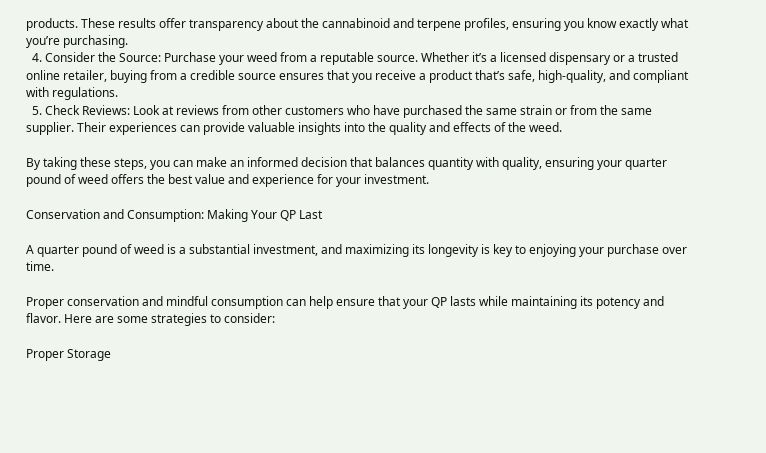products. These results offer transparency about the cannabinoid and terpene profiles, ensuring you know exactly what you’re purchasing.
  4. Consider the Source: Purchase your weed from a reputable source. Whether it’s a licensed dispensary or a trusted online retailer, buying from a credible source ensures that you receive a product that’s safe, high-quality, and compliant with regulations.
  5. Check Reviews: Look at reviews from other customers who have purchased the same strain or from the same supplier. Their experiences can provide valuable insights into the quality and effects of the weed.

By taking these steps, you can make an informed decision that balances quantity with quality, ensuring your quarter pound of weed offers the best value and experience for your investment.

Conservation and Consumption: Making Your QP Last

A quarter pound of weed is a substantial investment, and maximizing its longevity is key to enjoying your purchase over time.

Proper conservation and mindful consumption can help ensure that your QP lasts while maintaining its potency and flavor. Here are some strategies to consider:

Proper Storage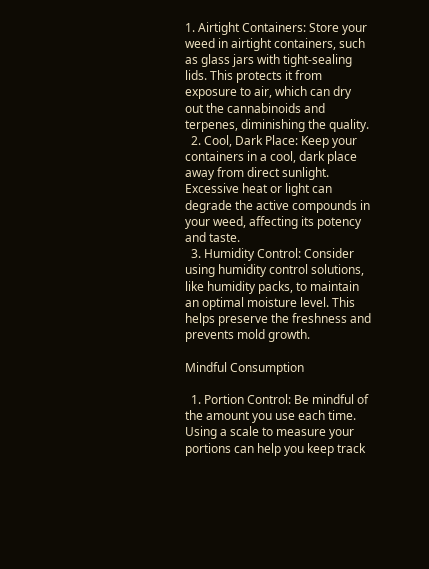1. Airtight Containers: Store your weed in airtight containers, such as glass jars with tight-sealing lids. This protects it from exposure to air, which can dry out the cannabinoids and terpenes, diminishing the quality.
  2. Cool, Dark Place: Keep your containers in a cool, dark place away from direct sunlight. Excessive heat or light can degrade the active compounds in your weed, affecting its potency and taste.
  3. Humidity Control: Consider using humidity control solutions, like humidity packs, to maintain an optimal moisture level. This helps preserve the freshness and prevents mold growth.

Mindful Consumption

  1. Portion Control: Be mindful of the amount you use each time. Using a scale to measure your portions can help you keep track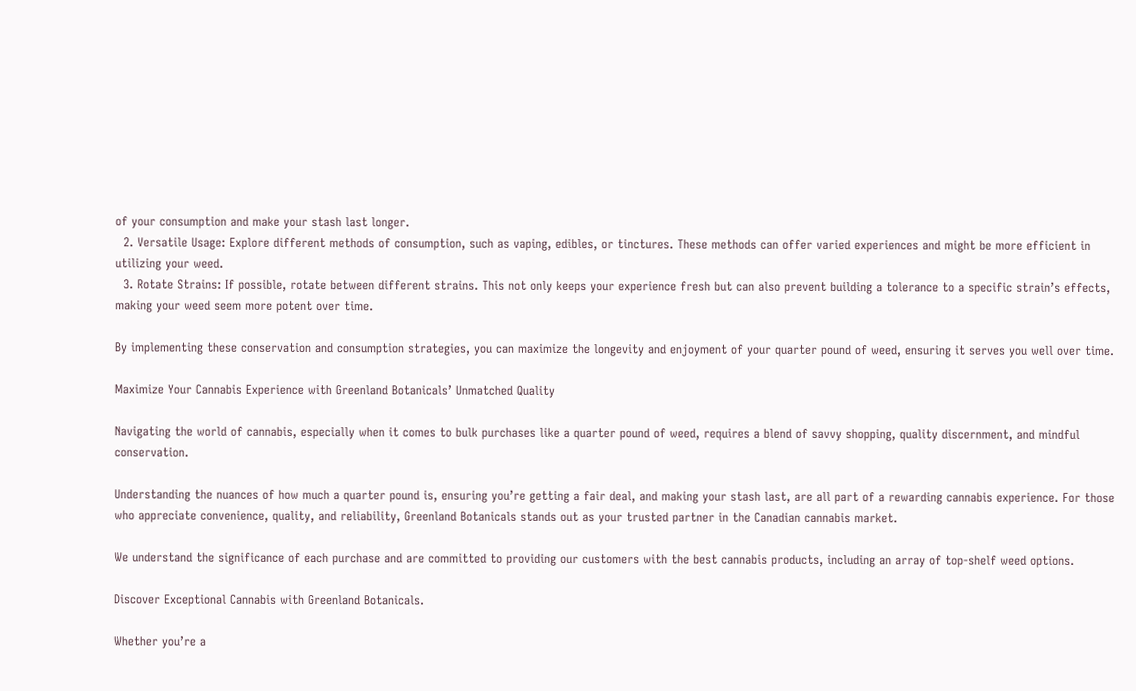of your consumption and make your stash last longer.
  2. Versatile Usage: Explore different methods of consumption, such as vaping, edibles, or tinctures. These methods can offer varied experiences and might be more efficient in utilizing your weed.
  3. Rotate Strains: If possible, rotate between different strains. This not only keeps your experience fresh but can also prevent building a tolerance to a specific strain’s effects, making your weed seem more potent over time.

By implementing these conservation and consumption strategies, you can maximize the longevity and enjoyment of your quarter pound of weed, ensuring it serves you well over time.

Maximize Your Cannabis Experience with Greenland Botanicals’ Unmatched Quality

Navigating the world of cannabis, especially when it comes to bulk purchases like a quarter pound of weed, requires a blend of savvy shopping, quality discernment, and mindful conservation.

Understanding the nuances of how much a quarter pound is, ensuring you’re getting a fair deal, and making your stash last, are all part of a rewarding cannabis experience. For those who appreciate convenience, quality, and reliability, Greenland Botanicals stands out as your trusted partner in the Canadian cannabis market.

We understand the significance of each purchase and are committed to providing our customers with the best cannabis products, including an array of top-shelf weed options.

Discover Exceptional Cannabis with Greenland Botanicals.

Whether you’re a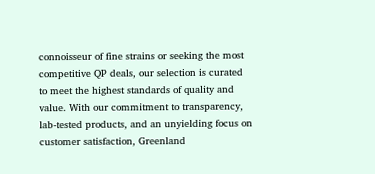connoisseur of fine strains or seeking the most competitive QP deals, our selection is curated to meet the highest standards of quality and value. With our commitment to transparency, lab-tested products, and an unyielding focus on customer satisfaction, Greenland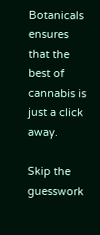Botanicals ensures that the best of cannabis is just a click away.

Skip the guesswork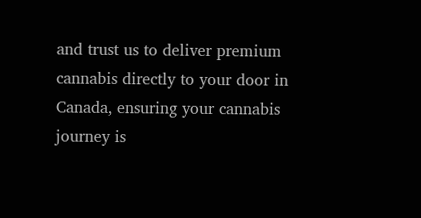and trust us to deliver premium cannabis directly to your door in Canada, ensuring your cannabis journey is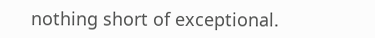nothing short of exceptional.